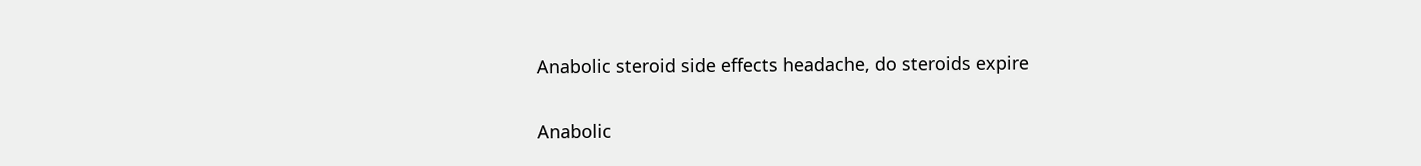Anabolic steroid side effects headache, do steroids expire

Anabolic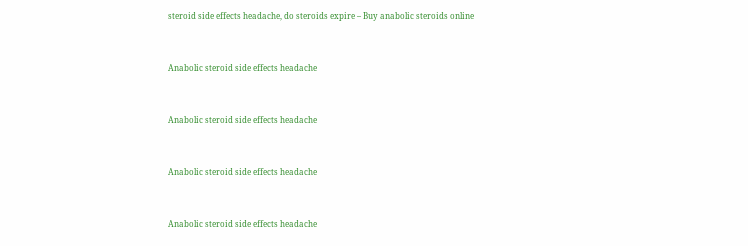steroid side effects headache, do steroids expire – Buy anabolic steroids online


Anabolic steroid side effects headache


Anabolic steroid side effects headache


Anabolic steroid side effects headache


Anabolic steroid side effects headache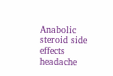Anabolic steroid side effects headache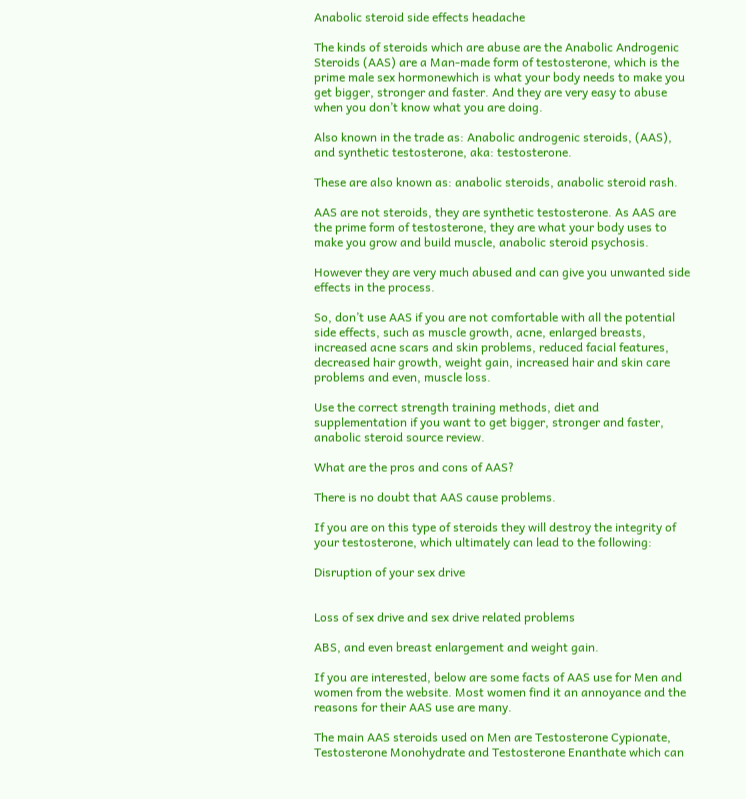Anabolic steroid side effects headache

The kinds of steroids which are abuse are the Anabolic Androgenic Steroids (AAS) are a Man-made form of testosterone, which is the prime male sex hormonewhich is what your body needs to make you get bigger, stronger and faster. And they are very easy to abuse when you don’t know what you are doing.

Also known in the trade as: Anabolic androgenic steroids, (AAS), and synthetic testosterone, aka: testosterone.

These are also known as: anabolic steroids, anabolic steroid rash.

AAS are not steroids, they are synthetic testosterone. As AAS are the prime form of testosterone, they are what your body uses to make you grow and build muscle, anabolic steroid psychosis.

However they are very much abused and can give you unwanted side effects in the process.

So, don’t use AAS if you are not comfortable with all the potential side effects, such as muscle growth, acne, enlarged breasts, increased acne scars and skin problems, reduced facial features, decreased hair growth, weight gain, increased hair and skin care problems and even, muscle loss.

Use the correct strength training methods, diet and supplementation if you want to get bigger, stronger and faster, anabolic steroid source review.

What are the pros and cons of AAS?

There is no doubt that AAS cause problems.

If you are on this type of steroids they will destroy the integrity of your testosterone, which ultimately can lead to the following:

Disruption of your sex drive


Loss of sex drive and sex drive related problems

ABS, and even breast enlargement and weight gain.

If you are interested, below are some facts of AAS use for Men and women from the website. Most women find it an annoyance and the reasons for their AAS use are many.

The main AAS steroids used on Men are Testosterone Cypionate, Testosterone Monohydrate and Testosterone Enanthate which can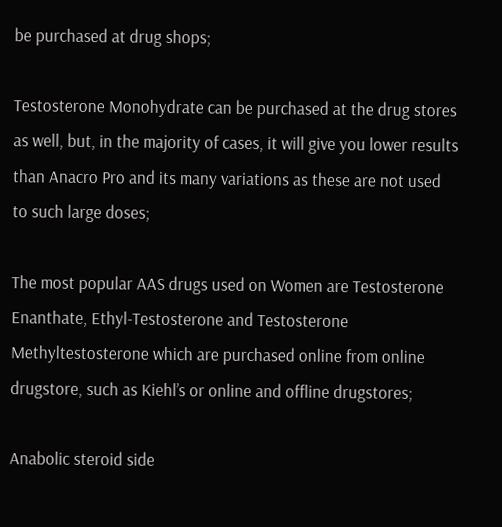be purchased at drug shops;

Testosterone Monohydrate can be purchased at the drug stores as well, but, in the majority of cases, it will give you lower results than Anacro Pro and its many variations as these are not used to such large doses;

The most popular AAS drugs used on Women are Testosterone Enanthate, Ethyl-Testosterone and Testosterone Methyltestosterone which are purchased online from online drugstore, such as Kiehl’s or online and offline drugstores;

Anabolic steroid side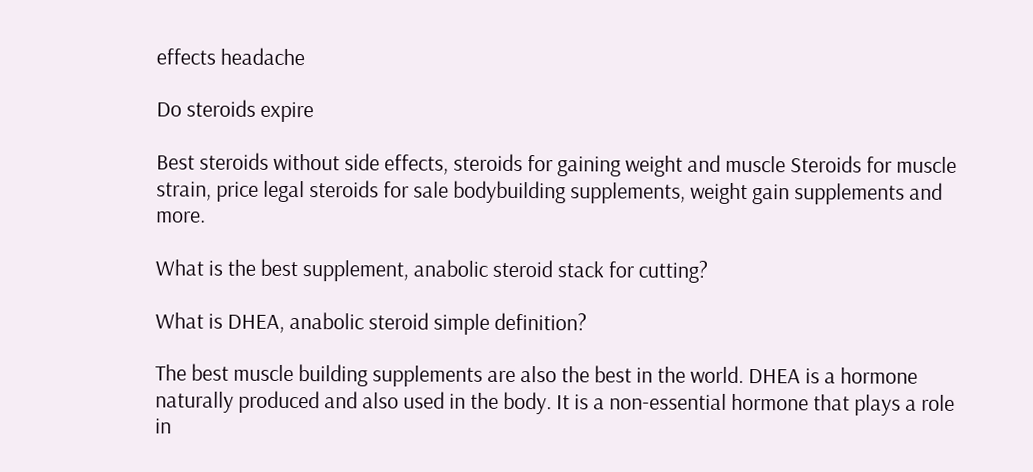effects headache

Do steroids expire

Best steroids without side effects, steroids for gaining weight and muscle Steroids for muscle strain, price legal steroids for sale bodybuilding supplements, weight gain supplements and more.

What is the best supplement, anabolic steroid stack for cutting?

What is DHEA, anabolic steroid simple definition?

The best muscle building supplements are also the best in the world. DHEA is a hormone naturally produced and also used in the body. It is a non-essential hormone that plays a role in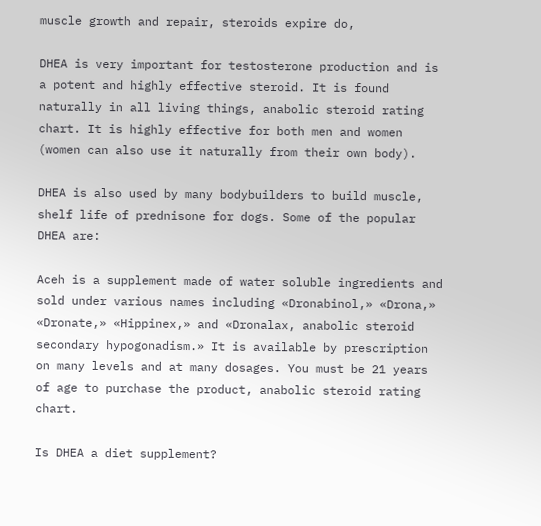muscle growth and repair, steroids expire do,

DHEA is very important for testosterone production and is a potent and highly effective steroid. It is found naturally in all living things, anabolic steroid rating chart. It is highly effective for both men and women (women can also use it naturally from their own body).

DHEA is also used by many bodybuilders to build muscle, shelf life of prednisone for dogs. Some of the popular DHEA are:

Aceh is a supplement made of water soluble ingredients and sold under various names including «Dronabinol,» «Drona,» «Dronate,» «Hippinex,» and «Dronalax, anabolic steroid secondary hypogonadism.» It is available by prescription on many levels and at many dosages. You must be 21 years of age to purchase the product, anabolic steroid rating chart.

Is DHEA a diet supplement?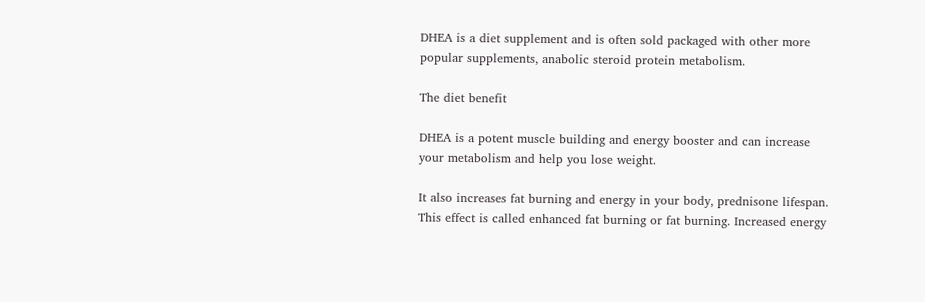DHEA is a diet supplement and is often sold packaged with other more popular supplements, anabolic steroid protein metabolism.

The diet benefit

DHEA is a potent muscle building and energy booster and can increase your metabolism and help you lose weight.

It also increases fat burning and energy in your body, prednisone lifespan. This effect is called enhanced fat burning or fat burning. Increased energy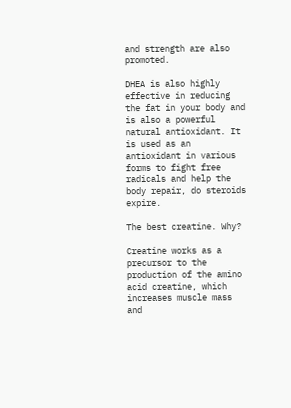and strength are also promoted.

DHEA is also highly effective in reducing the fat in your body and is also a powerful natural antioxidant. It is used as an antioxidant in various forms to fight free radicals and help the body repair, do steroids expire.

The best creatine. Why?

Creatine works as a precursor to the production of the amino acid creatine, which increases muscle mass and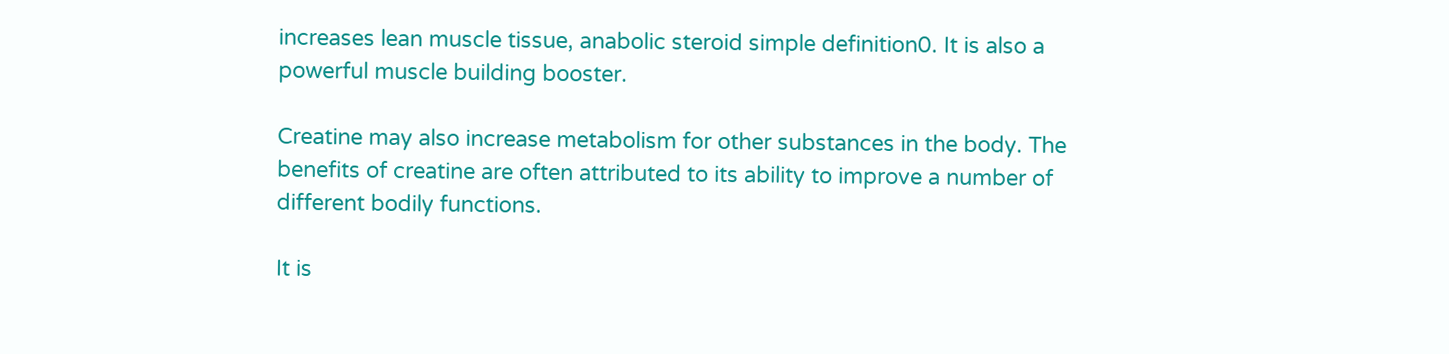increases lean muscle tissue, anabolic steroid simple definition0. It is also a powerful muscle building booster.

Creatine may also increase metabolism for other substances in the body. The benefits of creatine are often attributed to its ability to improve a number of different bodily functions.

It is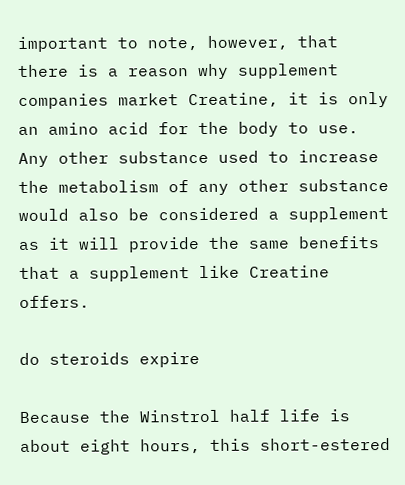important to note, however, that there is a reason why supplement companies market Creatine, it is only an amino acid for the body to use. Any other substance used to increase the metabolism of any other substance would also be considered a supplement as it will provide the same benefits that a supplement like Creatine offers.

do steroids expire

Because the Winstrol half life is about eight hours, this short-estered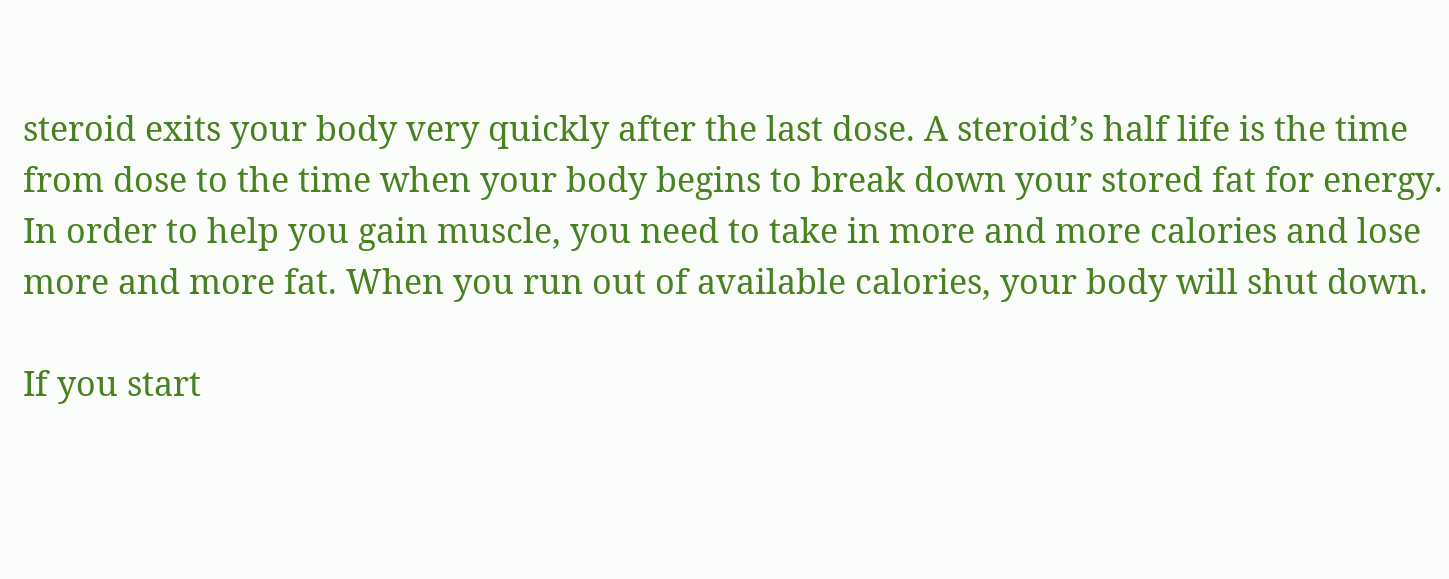steroid exits your body very quickly after the last dose. A steroid’s half life is the time from dose to the time when your body begins to break down your stored fat for energy. In order to help you gain muscle, you need to take in more and more calories and lose more and more fat. When you run out of available calories, your body will shut down.

If you start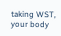taking WST, your body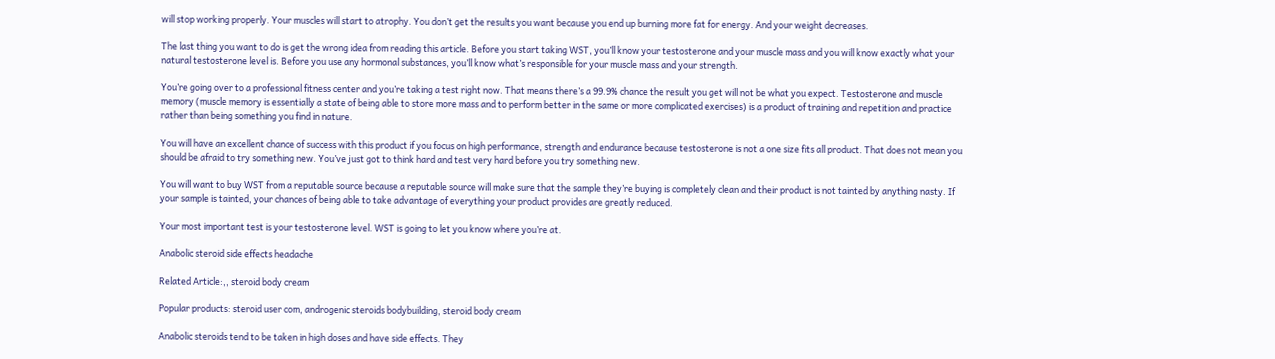will stop working properly. Your muscles will start to atrophy. You don’t get the results you want because you end up burning more fat for energy. And your weight decreases.

The last thing you want to do is get the wrong idea from reading this article. Before you start taking WST, you’ll know your testosterone and your muscle mass and you will know exactly what your natural testosterone level is. Before you use any hormonal substances, you’ll know what’s responsible for your muscle mass and your strength.

You’re going over to a professional fitness center and you’re taking a test right now. That means there’s a 99.9% chance the result you get will not be what you expect. Testosterone and muscle memory (muscle memory is essentially a state of being able to store more mass and to perform better in the same or more complicated exercises) is a product of training and repetition and practice rather than being something you find in nature.

You will have an excellent chance of success with this product if you focus on high performance, strength and endurance because testosterone is not a one size fits all product. That does not mean you should be afraid to try something new. You’ve just got to think hard and test very hard before you try something new.

You will want to buy WST from a reputable source because a reputable source will make sure that the sample they’re buying is completely clean and their product is not tainted by anything nasty. If your sample is tainted, your chances of being able to take advantage of everything your product provides are greatly reduced.

Your most important test is your testosterone level. WST is going to let you know where you’re at.

Anabolic steroid side effects headache

Related Article:,, steroid body cream

Popular products: steroid user com, androgenic steroids bodybuilding, steroid body cream

Anabolic steroids tend to be taken in high doses and have side effects. They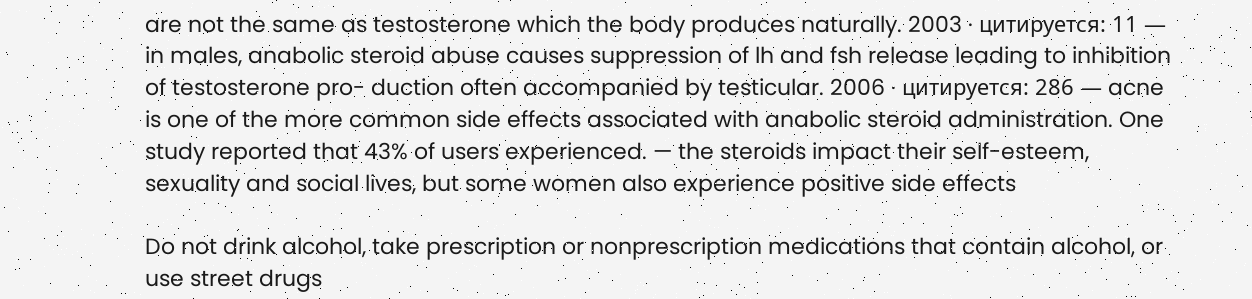are not the same as testosterone which the body produces naturally. 2003 · цитируется: 11 — in males, anabolic steroid abuse causes suppression of lh and fsh release leading to inhibition of testosterone pro- duction often accompanied by testicular. 2006 · цитируется: 286 — acne is one of the more common side effects associated with anabolic steroid administration. One study reported that 43% of users experienced. — the steroids impact their self-esteem, sexuality and social lives, but some women also experience positive side effects

Do not drink alcohol, take prescription or nonprescription medications that contain alcohol, or use street drugs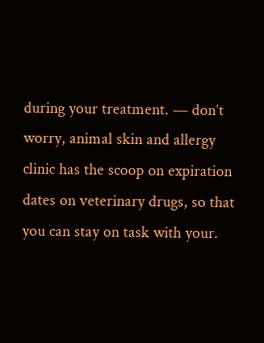during your treatment. — don’t worry, animal skin and allergy clinic has the scoop on expiration dates on veterinary drugs, so that you can stay on task with your.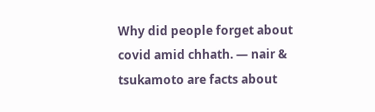Why did people forget about covid amid chhath. — nair & tsukamoto are facts about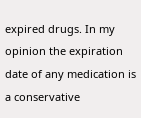expired drugs. In my opinion the expiration date of any medication is a conservative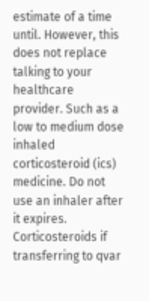estimate of a time until. However, this does not replace talking to your healthcare provider. Such as a low to medium dose inhaled corticosteroid (ics) medicine. Do not use an inhaler after it expires. Corticosteroids if transferring to qvar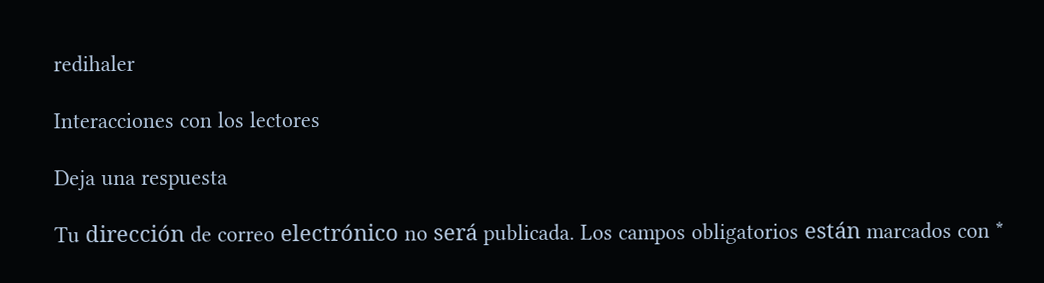redihaler

Interacciones con los lectores

Deja una respuesta

Tu dirección de correo electrónico no será publicada. Los campos obligatorios están marcados con *